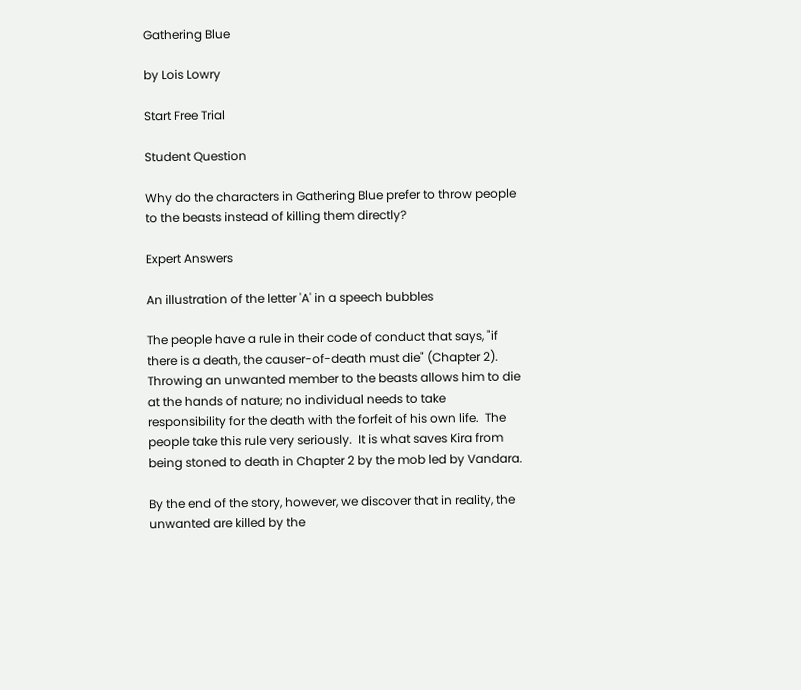Gathering Blue

by Lois Lowry

Start Free Trial

Student Question

Why do the characters in Gathering Blue prefer to throw people to the beasts instead of killing them directly?

Expert Answers

An illustration of the letter 'A' in a speech bubbles

The people have a rule in their code of conduct that says, "if there is a death, the causer-of-death must die" (Chapter 2).  Throwing an unwanted member to the beasts allows him to die at the hands of nature; no individual needs to take responsibility for the death with the forfeit of his own life.  The people take this rule very seriously.  It is what saves Kira from being stoned to death in Chapter 2 by the mob led by Vandara.

By the end of the story, however, we discover that in reality, the unwanted are killed by the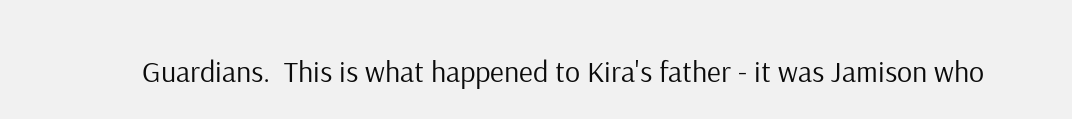Guardians.  This is what happened to Kira's father - it was Jamison who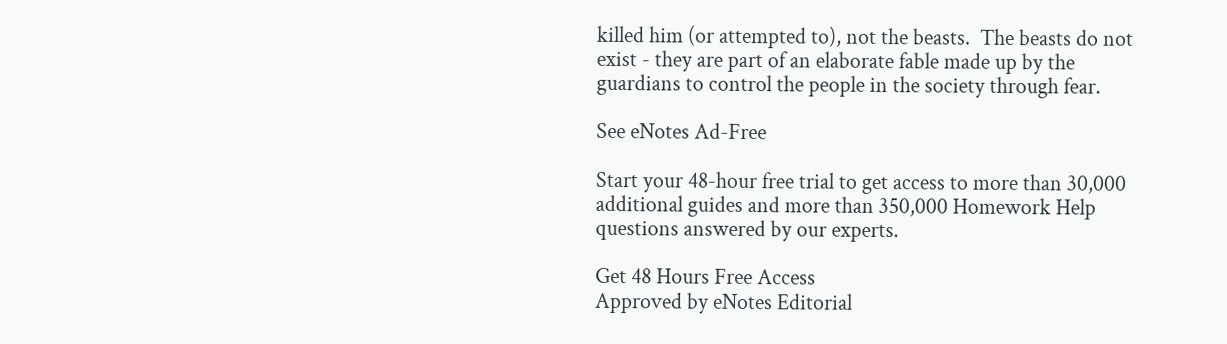killed him (or attempted to), not the beasts.  The beasts do not exist - they are part of an elaborate fable made up by the guardians to control the people in the society through fear.

See eNotes Ad-Free

Start your 48-hour free trial to get access to more than 30,000 additional guides and more than 350,000 Homework Help questions answered by our experts.

Get 48 Hours Free Access
Approved by eNotes Editorial